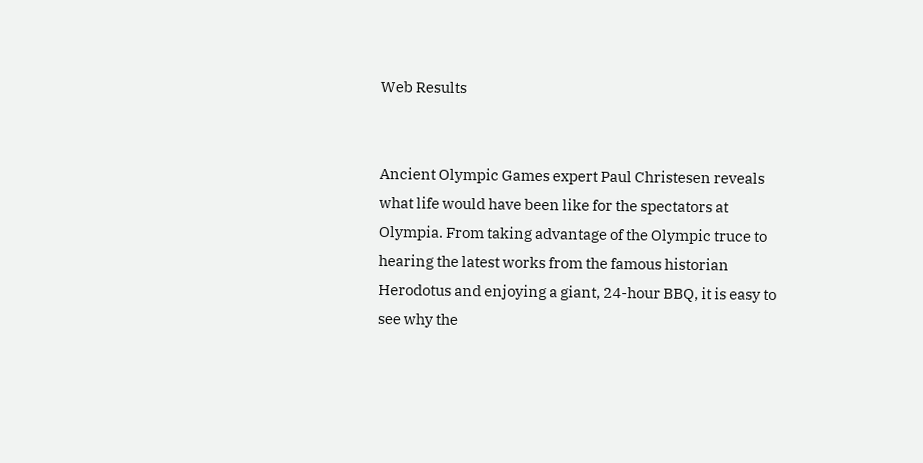Web Results


Ancient Olympic Games expert Paul Christesen reveals what life would have been like for the spectators at Olympia. From taking advantage of the Olympic truce to hearing the latest works from the famous historian Herodotus and enjoying a giant, 24-hour BBQ, it is easy to see why the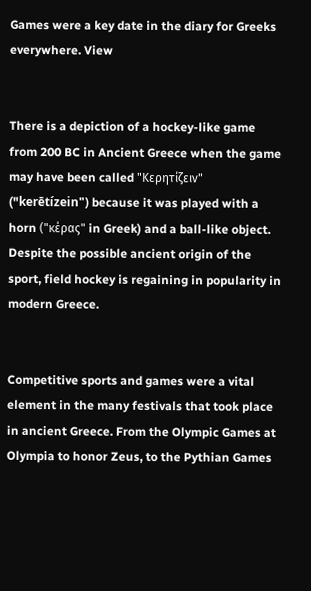Games were a key date in the diary for Greeks everywhere. View


There is a depiction of a hockey-like game from 200 BC in Ancient Greece when the game may have been called "Κερητίζειν" ("kerētízein") because it was played with a horn ("κέρας" in Greek) and a ball-like object. Despite the possible ancient origin of the sport, field hockey is regaining in popularity in modern Greece.


Competitive sports and games were a vital element in the many festivals that took place in ancient Greece. From the Olympic Games at Olympia to honor Zeus, to the Pythian Games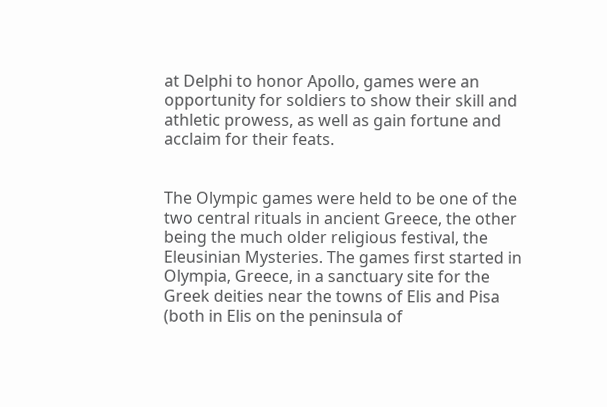at Delphi to honor Apollo, games were an opportunity for soldiers to show their skill and athletic prowess, as well as gain fortune and acclaim for their feats.


The Olympic games were held to be one of the two central rituals in ancient Greece, the other being the much older religious festival, the Eleusinian Mysteries. The games first started in Olympia, Greece, in a sanctuary site for the Greek deities near the towns of Elis and Pisa (both in Elis on the peninsula of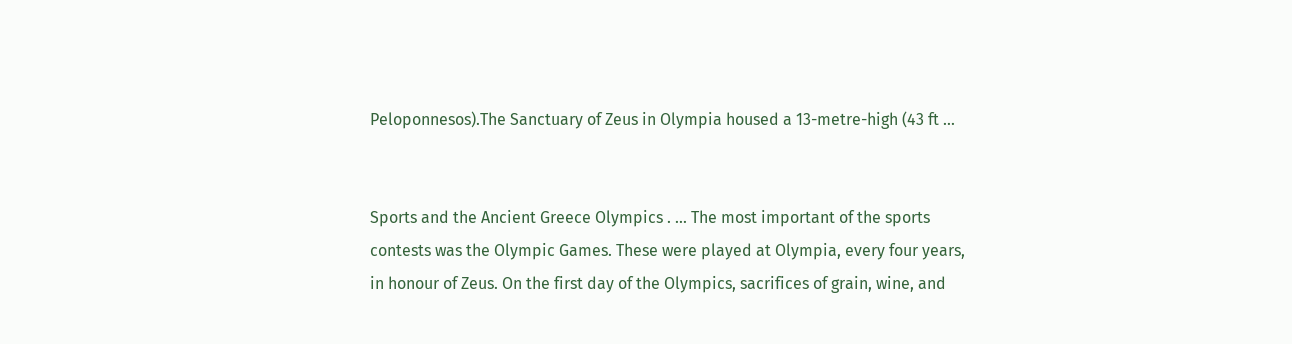Peloponnesos).The Sanctuary of Zeus in Olympia housed a 13-metre-high (43 ft ...


Sports and the Ancient Greece Olympics . ... The most important of the sports contests was the Olympic Games. These were played at Olympia, every four years, in honour of Zeus. On the first day of the Olympics, sacrifices of grain, wine, and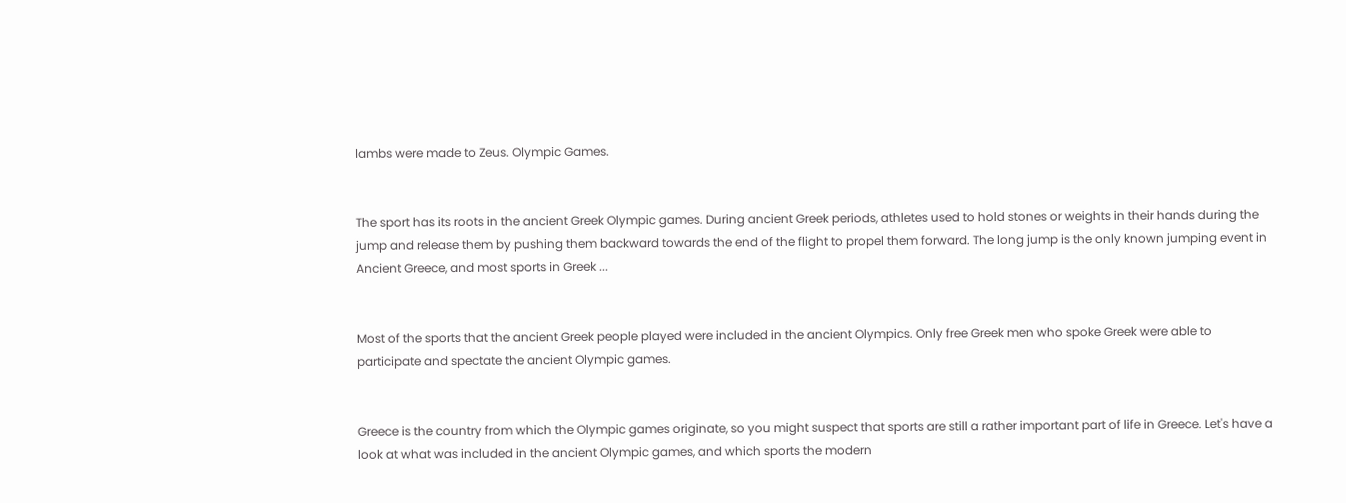lambs were made to Zeus. Olympic Games.


The sport has its roots in the ancient Greek Olympic games. During ancient Greek periods, athletes used to hold stones or weights in their hands during the jump and release them by pushing them backward towards the end of the flight to propel them forward. The long jump is the only known jumping event in Ancient Greece, and most sports in Greek ...


Most of the sports that the ancient Greek people played were included in the ancient Olympics. Only free Greek men who spoke Greek were able to participate and spectate the ancient Olympic games.


Greece is the country from which the Olympic games originate, so you might suspect that sports are still a rather important part of life in Greece. Let's have a look at what was included in the ancient Olympic games, and which sports the modern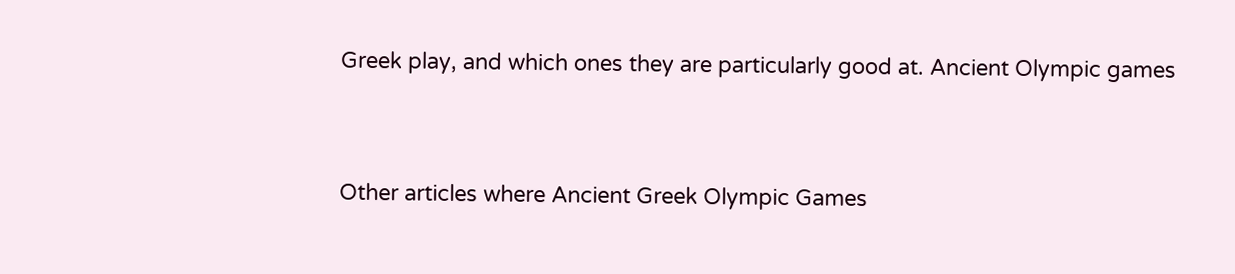Greek play, and which ones they are particularly good at. Ancient Olympic games


Other articles where Ancient Greek Olympic Games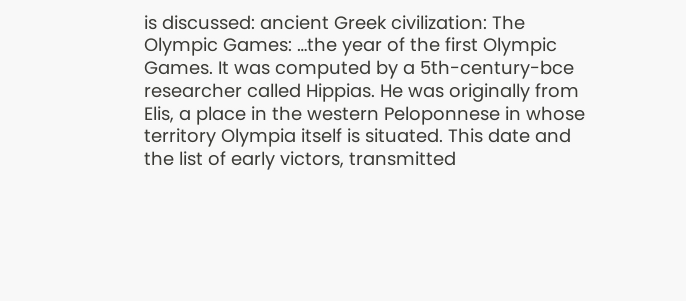is discussed: ancient Greek civilization: The Olympic Games: …the year of the first Olympic Games. It was computed by a 5th-century-bce researcher called Hippias. He was originally from Elis, a place in the western Peloponnese in whose territory Olympia itself is situated. This date and the list of early victors, transmitted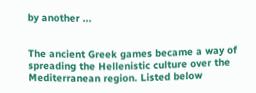by another ...


The ancient Greek games became a way of spreading the Hellenistic culture over the Mediterranean region. Listed below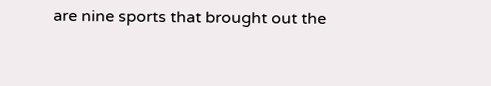are nine sports that brought out the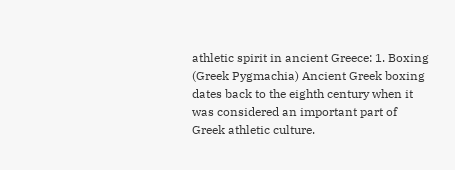athletic spirit in ancient Greece: 1. Boxing (Greek Pygmachia) Ancient Greek boxing dates back to the eighth century when it was considered an important part of Greek athletic culture.